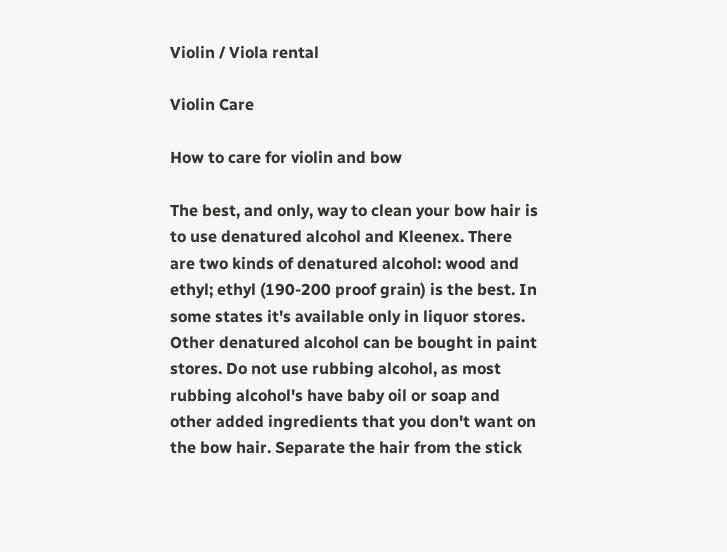Violin / Viola rental

Violin Care

How to care for violin and bow

The best, and only, way to clean your bow hair is to use denatured alcohol and Kleenex. There are two kinds of denatured alcohol: wood and ethyl; ethyl (190-200 proof grain) is the best. In some states it's available only in liquor stores. Other denatured alcohol can be bought in paint stores. Do not use rubbing alcohol, as most rubbing alcohol's have baby oil or soap and other added ingredients that you don't want on the bow hair. Separate the hair from the stick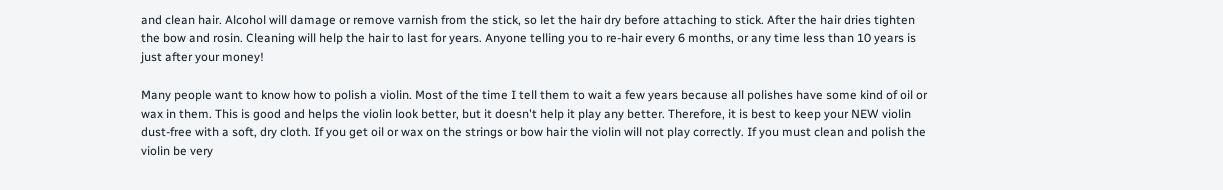and clean hair. Alcohol will damage or remove varnish from the stick, so let the hair dry before attaching to stick. After the hair dries tighten the bow and rosin. Cleaning will help the hair to last for years. Anyone telling you to re-hair every 6 months, or any time less than 10 years is just after your money!

Many people want to know how to polish a violin. Most of the time I tell them to wait a few years because all polishes have some kind of oil or wax in them. This is good and helps the violin look better, but it doesn't help it play any better. Therefore, it is best to keep your NEW violin dust-free with a soft, dry cloth. If you get oil or wax on the strings or bow hair the violin will not play correctly. If you must clean and polish the violin be very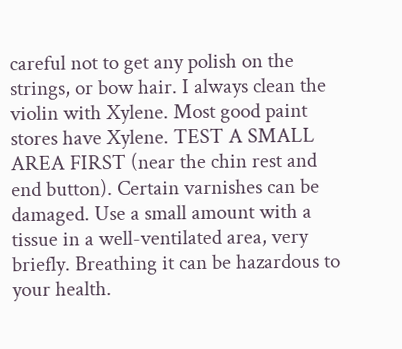careful not to get any polish on the strings, or bow hair. I always clean the violin with Xylene. Most good paint stores have Xylene. TEST A SMALL AREA FIRST (near the chin rest and end button). Certain varnishes can be damaged. Use a small amount with a tissue in a well-ventilated area, very briefly. Breathing it can be hazardous to your health.